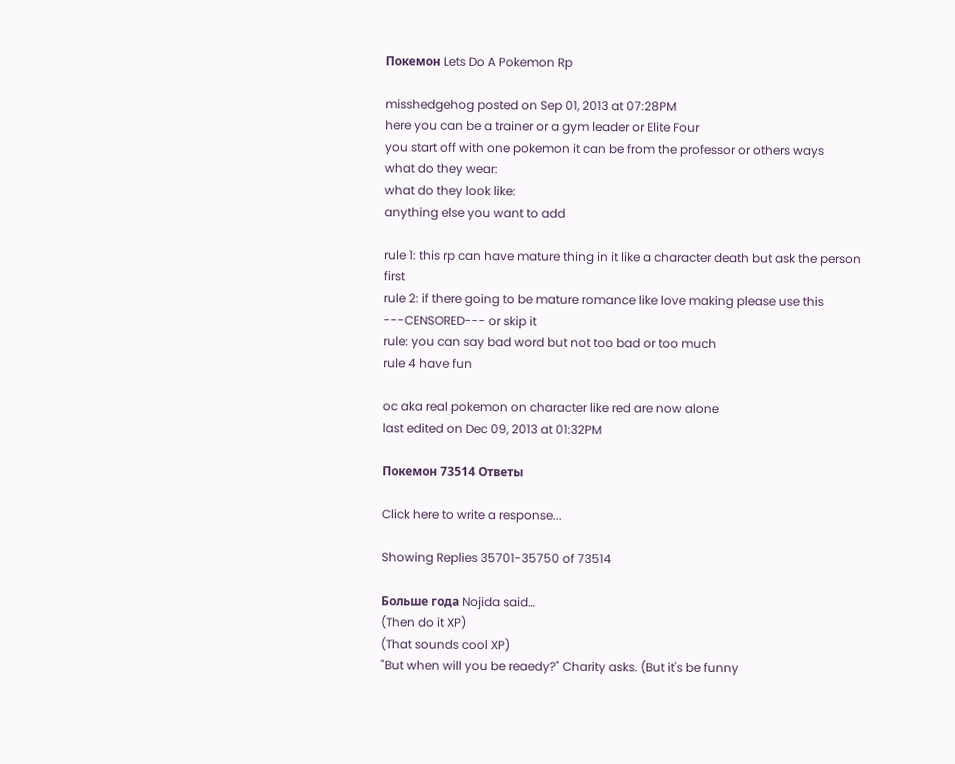Покемон Lets Do A Pokemon Rp

misshedgehog posted on Sep 01, 2013 at 07:28PM
here you can be a trainer or a gym leader or Elite Four
you start off with one pokemon it can be from the professor or others ways
what do they wear:
what do they look like:
anything else you want to add

rule 1: this rp can have mature thing in it like a character death but ask the person first
rule 2: if there going to be mature romance like love making please use this ---CENSORED--- or skip it
rule: you can say bad word but not too bad or too much
rule 4 have fun

oc aka real pokemon on character like red are now alone
last edited on Dec 09, 2013 at 01:32PM

Покемон 73514 Ответы

Click here to write a response...

Showing Replies 35701-35750 of 73514

Больше года Nojida said…
(Then do it XP)
(That sounds cool XP)
"But when will you be reaedy?" Charity asks. (But it's be funny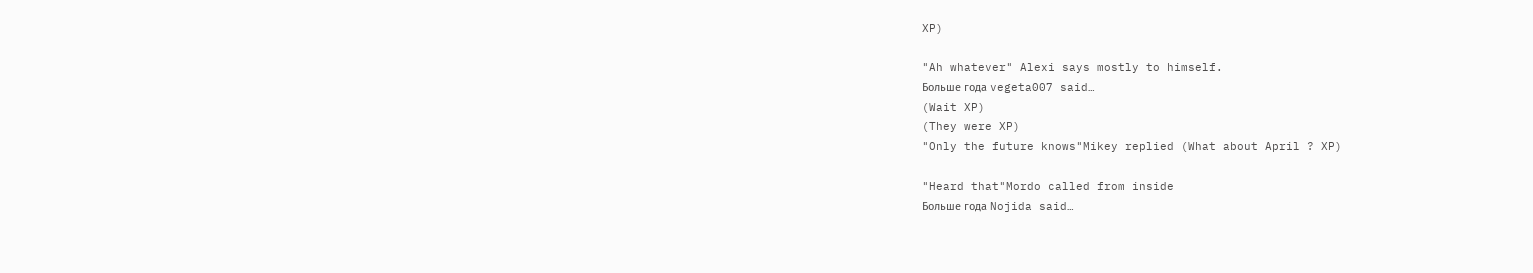XP)

"Ah whatever" Alexi says mostly to himself.
Больше года vegeta007 said…
(Wait XP)
(They were XP)
"Only the future knows"Mikey replied (What about April ? XP)

"Heard that"Mordo called from inside
Больше года Nojida said…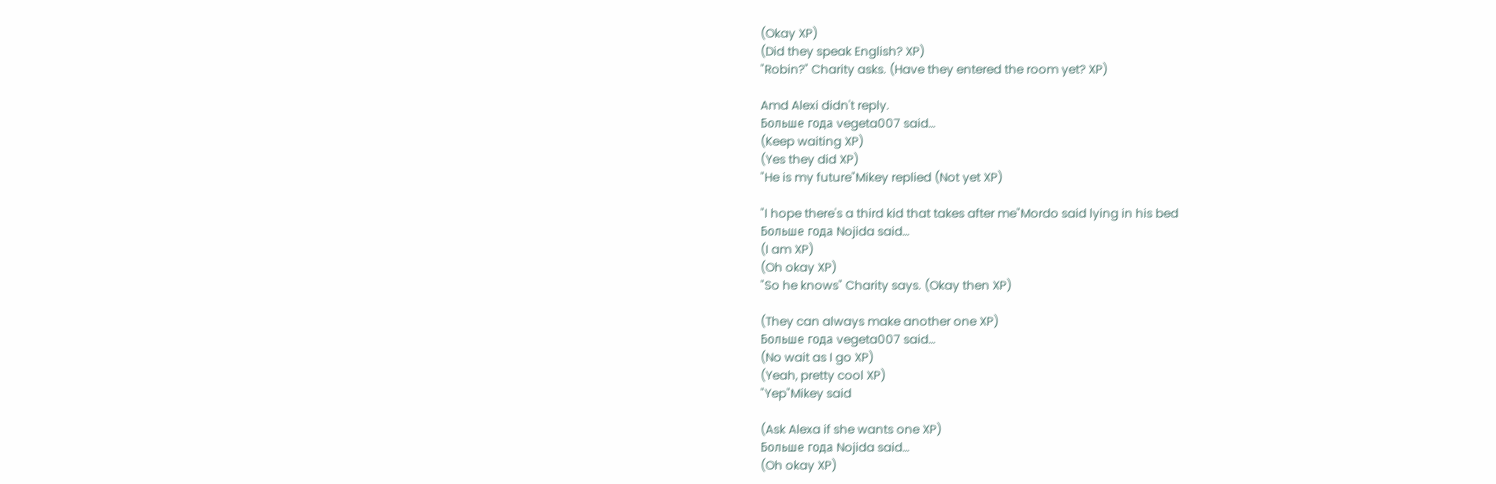(Okay XP)
(Did they speak English? XP)
"Robin?" Charity asks. (Have they entered the room yet? XP)

Amd Alexi didn't reply.
Больше года vegeta007 said…
(Keep waiting XP)
(Yes they did XP)
"He is my future"Mikey replied (Not yet XP)

"I hope there's a third kid that takes after me"Mordo said lying in his bed
Больше года Nojida said…
(I am XP)
(Oh okay XP)
"So he knows" Charity says. (Okay then XP)

(They can always make another one XP)
Больше года vegeta007 said…
(No wait as I go XP)
(Yeah, pretty cool XP)
"Yep"Mikey said

(Ask Alexa if she wants one XP)
Больше года Nojida said…
(Oh okay XP)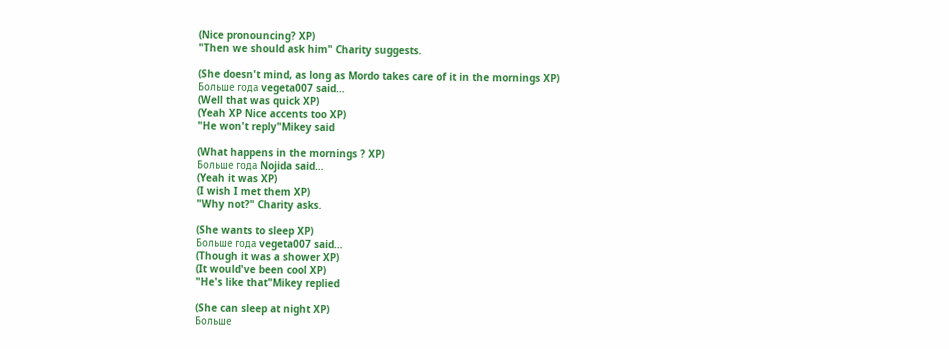(Nice pronouncing? XP)
"Then we should ask him" Charity suggests.

(She doesn't mind, as long as Mordo takes care of it in the mornings XP)
Больше года vegeta007 said…
(Well that was quick XP)
(Yeah XP Nice accents too XP)
"He won't reply"Mikey said

(What happens in the mornings ? XP)
Больше года Nojida said…
(Yeah it was XP)
(I wish I met them XP)
"Why not?" Charity asks.

(She wants to sleep XP)
Больше года vegeta007 said…
(Though it was a shower XP)
(It would've been cool XP)
"He's like that"Mikey replied

(She can sleep at night XP)
Больше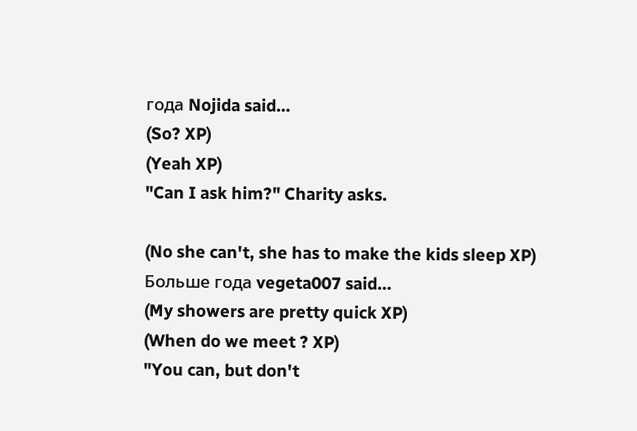года Nojida said…
(So? XP)
(Yeah XP)
"Can I ask him?" Charity asks.

(No she can't, she has to make the kids sleep XP)
Больше года vegeta007 said…
(My showers are pretty quick XP)
(When do we meet ? XP)
"You can, but don't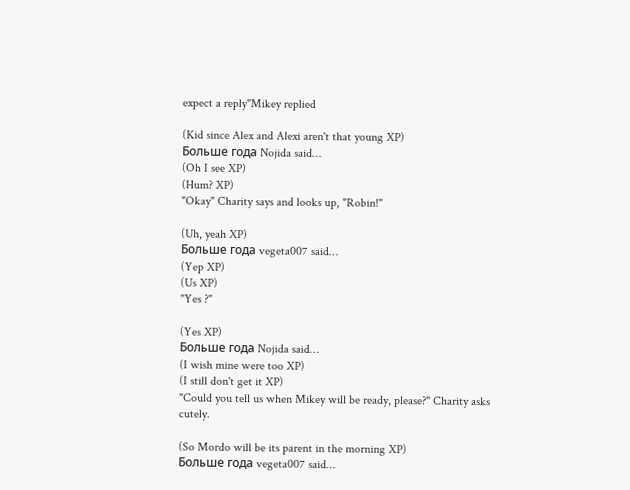expect a reply"Mikey replied

(Kid since Alex and Alexi aren't that young XP)
Больше года Nojida said…
(Oh I see XP)
(Hum? XP)
"Okay" Charity says and looks up, "Robin!"

(Uh, yeah XP)
Больше года vegeta007 said…
(Yep XP)
(Us XP)
"Yes ?"

(Yes XP)
Больше года Nojida said…
(I wish mine were too XP)
(I still don't get it XP)
"Could you tell us when Mikey will be ready, please?" Charity asks cutely.

(So Mordo will be its parent in the morning XP)
Больше года vegeta007 said…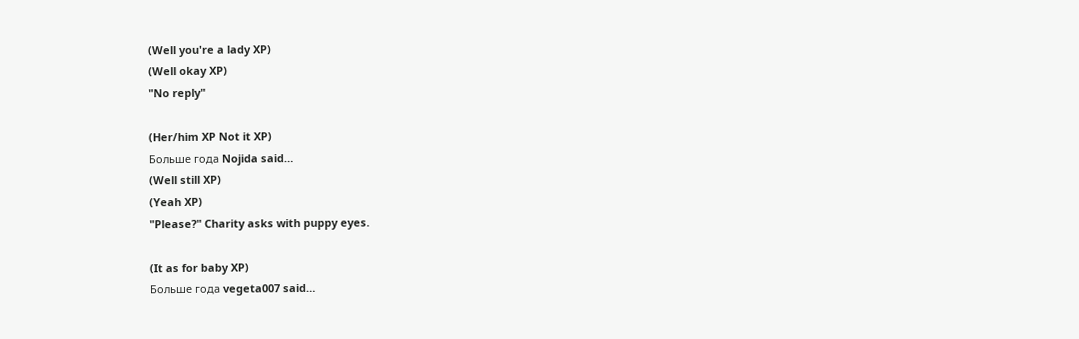(Well you're a lady XP)
(Well okay XP)
"No reply"

(Her/him XP Not it XP)
Больше года Nojida said…
(Well still XP)
(Yeah XP)
"Please?" Charity asks with puppy eyes.

(It as for baby XP)
Больше года vegeta007 said…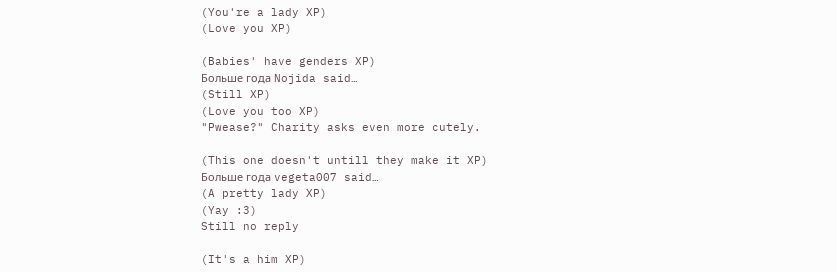(You're a lady XP)
(Love you XP)

(Babies' have genders XP)
Больше года Nojida said…
(Still XP)
(Love you too XP)
"Pwease?" Charity asks even more cutely.

(This one doesn't untill they make it XP)
Больше года vegeta007 said…
(A pretty lady XP)
(Yay :3)
Still no reply

(It's a him XP)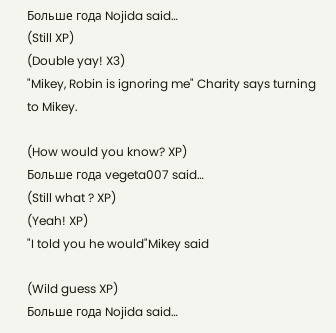Больше года Nojida said…
(Still XP)
(Double yay! X3)
"Mikey, Robin is ignoring me" Charity says turning to Mikey.

(How would you know? XP)
Больше года vegeta007 said…
(Still what ? XP)
(Yeah! XP)
"I told you he would"Mikey said

(Wild guess XP)
Больше года Nojida said…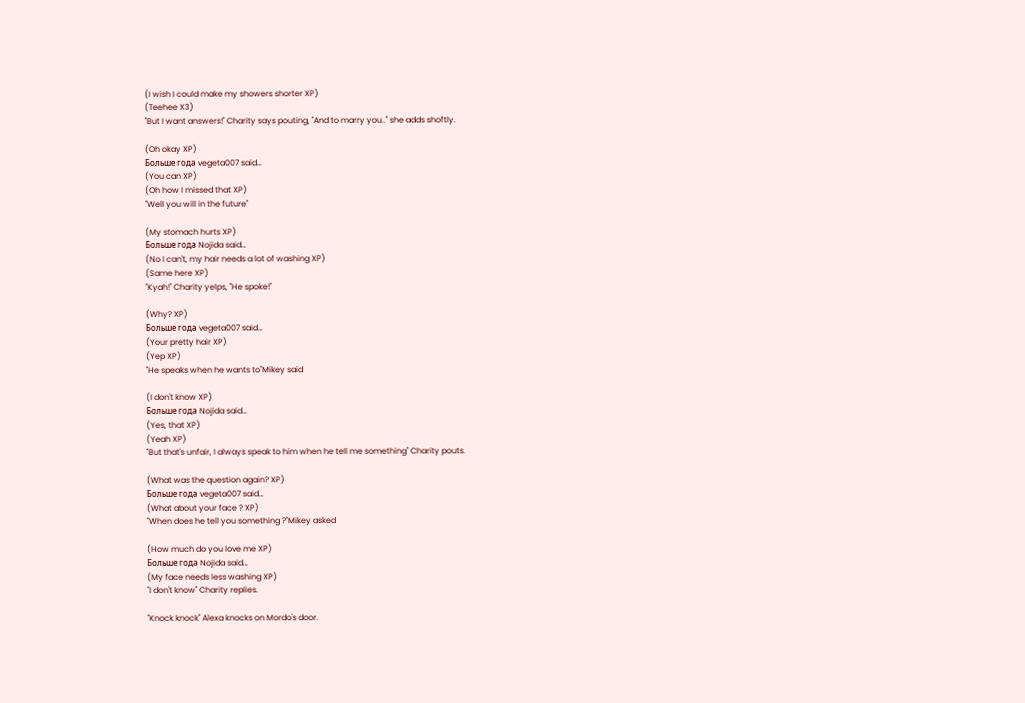(I wish I could make my showers shorter XP)
(Teehee X3)
"But I want answers!" Charity says pouting, "And to marry you.." she adds shoftly.

(Oh okay XP)
Больше года vegeta007 said…
(You can XP)
(Oh how I missed that XP)
"Well you will in the future"

(My stomach hurts XP)
Больше года Nojida said…
(No I can't, my hair needs a lot of washing XP)
(Same here XP)
"Kyah!" Charity yelps, "He spoke!"

(Why? XP)
Больше года vegeta007 said…
(Your pretty hair XP)
(Yep XP)
"He speaks when he wants to"Mikey said

(I don't know XP)
Больше года Nojida said…
(Yes, that XP)
(Yeah XP)
"But that's unfair, I always speak to him when he tell me something" Charity pouts.

(What was the question again? XP)
Больше года vegeta007 said…
(What about your face ? XP)
"When does he tell you something ?"Mikey asked

(How much do you love me XP)
Больше года Nojida said…
(My face needs less washing XP)
"I don't know" Charity replies.

"Knock knock" Alexa knocks on Mordo's door.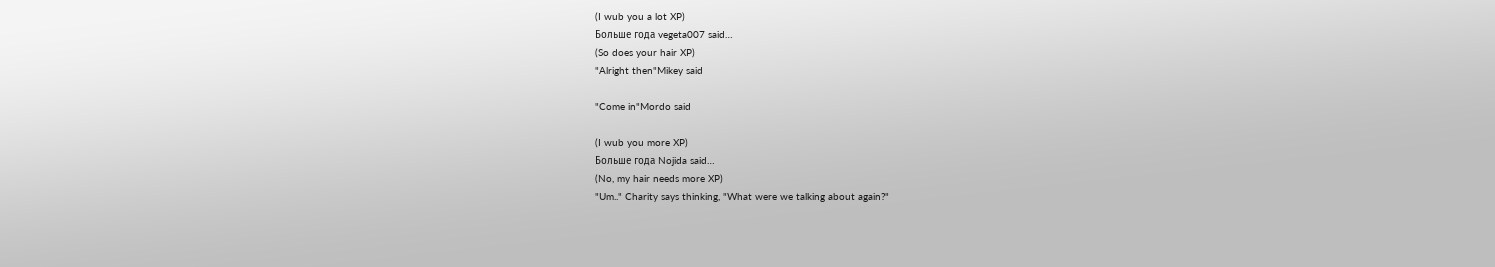(I wub you a lot XP)
Больше года vegeta007 said…
(So does your hair XP)
"Alright then"Mikey said

"Come in"Mordo said

(I wub you more XP)
Больше года Nojida said…
(No, my hair needs more XP)
"Um.." Charity says thinking, "What were we talking about again?"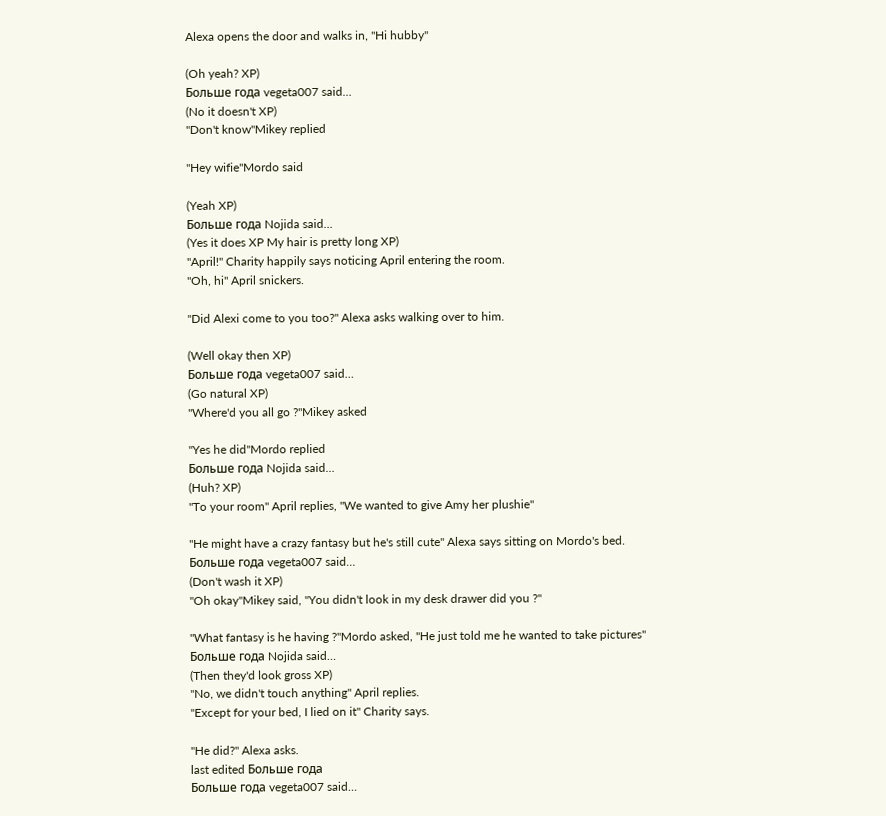Alexa opens the door and walks in, "Hi hubby"

(Oh yeah? XP)
Больше года vegeta007 said…
(No it doesn't XP)
"Don't know"Mikey replied

"Hey wifie"Mordo said

(Yeah XP)
Больше года Nojida said…
(Yes it does XP My hair is pretty long XP)
"April!" Charity happily says noticing April entering the room.
"Oh, hi" April snickers.

"Did Alexi come to you too?" Alexa asks walking over to him.

(Well okay then XP)
Больше года vegeta007 said…
(Go natural XP)
"Where'd you all go ?"Mikey asked

"Yes he did"Mordo replied
Больше года Nojida said…
(Huh? XP)
"To your room" April replies, "We wanted to give Amy her plushie"

"He might have a crazy fantasy but he's still cute" Alexa says sitting on Mordo's bed.
Больше года vegeta007 said…
(Don't wash it XP)
"Oh okay"Mikey said, "You didn't look in my desk drawer did you ?"

"What fantasy is he having ?"Mordo asked, "He just told me he wanted to take pictures"
Больше года Nojida said…
(Then they'd look gross XP)
"No, we didn't touch anything" April replies.
"Except for your bed, I lied on it" Charity says.

"He did?" Alexa asks.
last edited Больше года
Больше года vegeta007 said…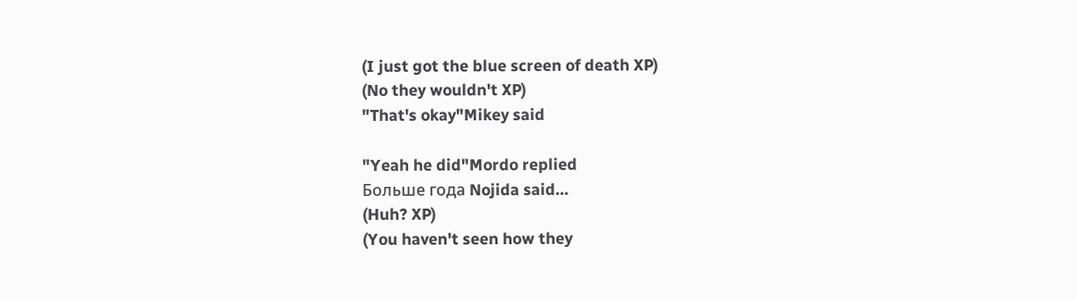(I just got the blue screen of death XP)
(No they wouldn't XP)
"That's okay"Mikey said

"Yeah he did"Mordo replied
Больше года Nojida said…
(Huh? XP)
(You haven't seen how they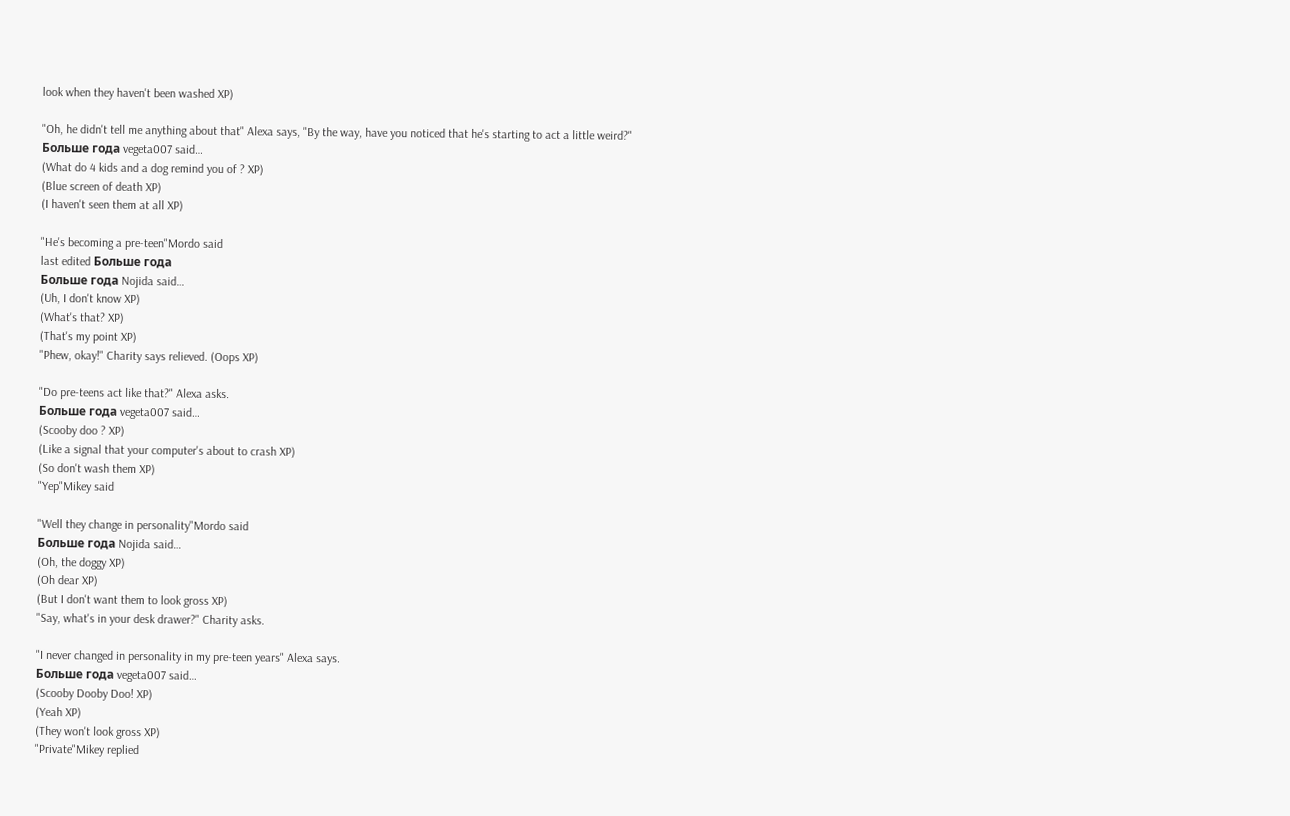look when they haven't been washed XP)

"Oh, he didn't tell me anything about that" Alexa says, "By the way, have you noticed that he's starting to act a little weird?"
Больше года vegeta007 said…
(What do 4 kids and a dog remind you of ? XP)
(Blue screen of death XP)
(I haven't seen them at all XP)

"He's becoming a pre-teen"Mordo said
last edited Больше года
Больше года Nojida said…
(Uh, I don't know XP)
(What's that? XP)
(That's my point XP)
"Phew, okay!" Charity says relieved. (Oops XP)

"Do pre-teens act like that?" Alexa asks.
Больше года vegeta007 said…
(Scooby doo ? XP)
(Like a signal that your computer's about to crash XP)
(So don't wash them XP)
"Yep"Mikey said

"Well they change in personality"Mordo said
Больше года Nojida said…
(Oh, the doggy XP)
(Oh dear XP)
(But I don't want them to look gross XP)
"Say, what's in your desk drawer?" Charity asks.

"I never changed in personality in my pre-teen years" Alexa says.
Больше года vegeta007 said…
(Scooby Dooby Doo! XP)
(Yeah XP)
(They won't look gross XP)
"Private"Mikey replied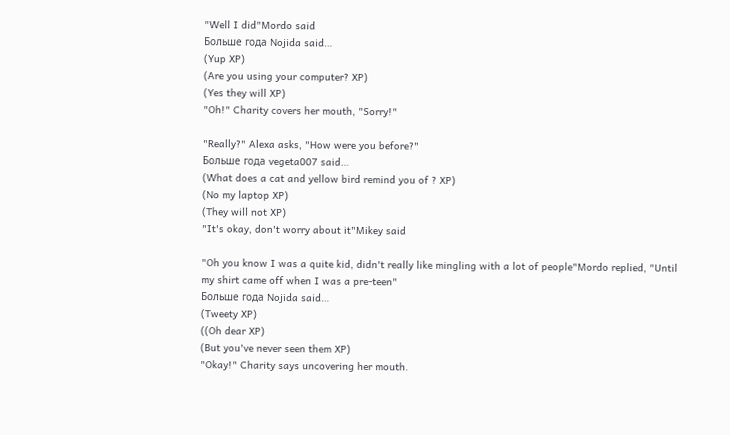"Well I did"Mordo said
Больше года Nojida said…
(Yup XP)
(Are you using your computer? XP)
(Yes they will XP)
"Oh!" Charity covers her mouth, "Sorry!"

"Really?" Alexa asks, "How were you before?"
Больше года vegeta007 said…
(What does a cat and yellow bird remind you of ? XP)
(No my laptop XP)
(They will not XP)
"It's okay, don't worry about it"Mikey said

"Oh you know I was a quite kid, didn't really like mingling with a lot of people"Mordo replied, "Until my shirt came off when I was a pre-teen"
Больше года Nojida said…
(Tweety XP)
((Oh dear XP)
(But you've never seen them XP)
"Okay!" Charity says uncovering her mouth.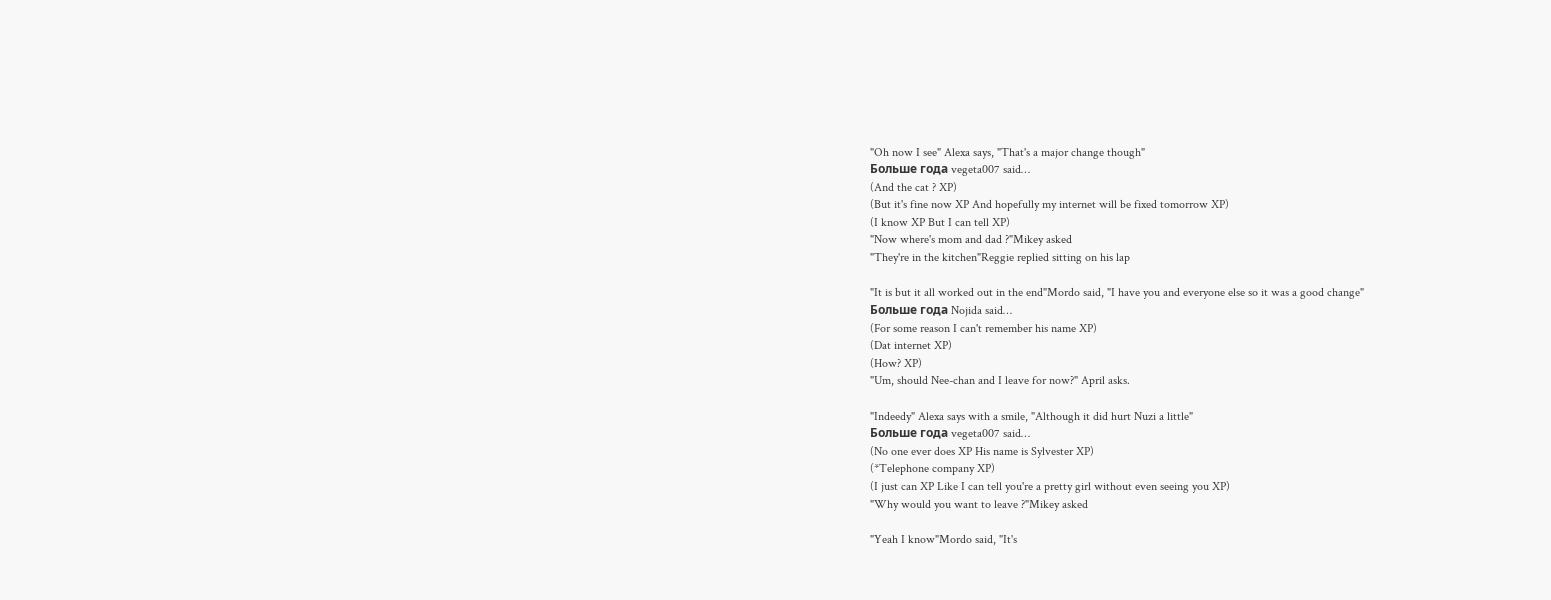"Oh now I see" Alexa says, "That's a major change though"
Больше года vegeta007 said…
(And the cat ? XP)
(But it's fine now XP And hopefully my internet will be fixed tomorrow XP)
(I know XP But I can tell XP)
"Now where's mom and dad ?"Mikey asked
"They're in the kitchen"Reggie replied sitting on his lap

"It is but it all worked out in the end"Mordo said, "I have you and everyone else so it was a good change"
Больше года Nojida said…
(For some reason I can't remember his name XP)
(Dat internet XP)
(How? XP)
"Um, should Nee-chan and I leave for now?" April asks.

"Indeedy" Alexa says with a smile, "Although it did hurt Nuzi a little"
Больше года vegeta007 said…
(No one ever does XP His name is Sylvester XP)
(*Telephone company XP)
(I just can XP Like I can tell you're a pretty girl without even seeing you XP)
"Why would you want to leave ?"Mikey asked

"Yeah I know"Mordo said, "It's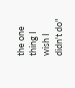the one thing I wish I didn't do"